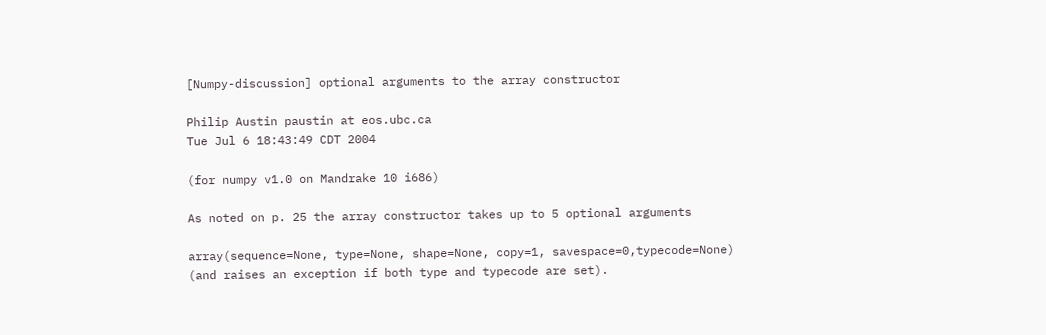[Numpy-discussion] optional arguments to the array constructor

Philip Austin paustin at eos.ubc.ca
Tue Jul 6 18:43:49 CDT 2004

(for numpy v1.0 on Mandrake 10 i686)

As noted on p. 25 the array constructor takes up to 5 optional arguments

array(sequence=None, type=None, shape=None, copy=1, savespace=0,typecode=None)
(and raises an exception if both type and typecode are set).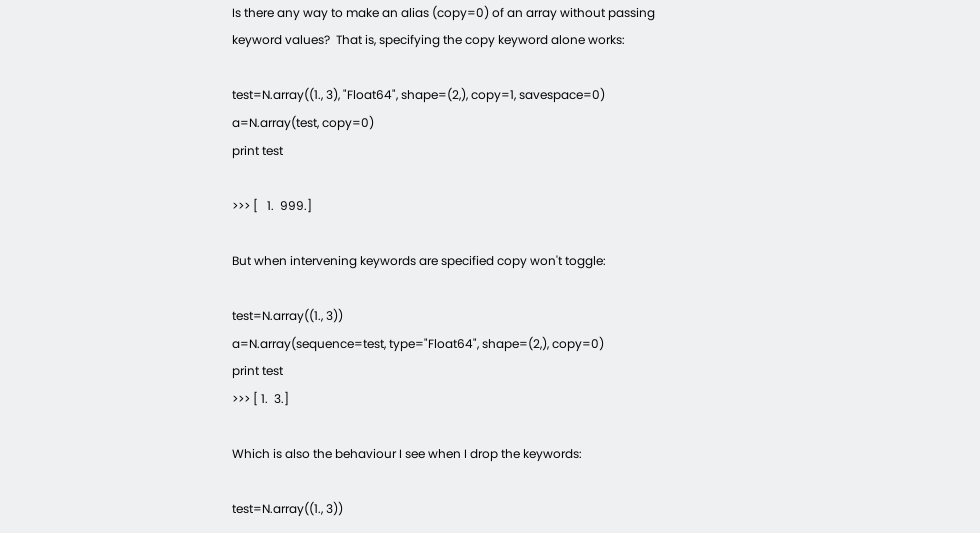Is there any way to make an alias (copy=0) of an array without passing
keyword values?  That is, specifying the copy keyword alone works:

test=N.array((1., 3), "Float64", shape=(2,), copy=1, savespace=0)
a=N.array(test, copy=0)
print test

>>> [   1.  999.]

But when intervening keywords are specified copy won't toggle:

test=N.array((1., 3))
a=N.array(sequence=test, type="Float64", shape=(2,), copy=0)
print test
>>> [ 1.  3.]

Which is also the behaviour I see when I drop the keywords:

test=N.array((1., 3))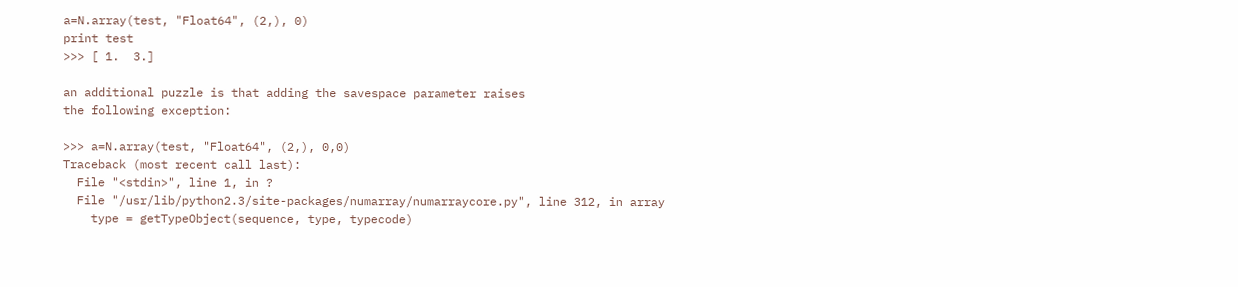a=N.array(test, "Float64", (2,), 0)
print test
>>> [ 1.  3.]

an additional puzzle is that adding the savespace parameter raises
the following exception:

>>> a=N.array(test, "Float64", (2,), 0,0)
Traceback (most recent call last):
  File "<stdin>", line 1, in ?
  File "/usr/lib/python2.3/site-packages/numarray/numarraycore.py", line 312, in array
    type = getTypeObject(sequence, type, typecode)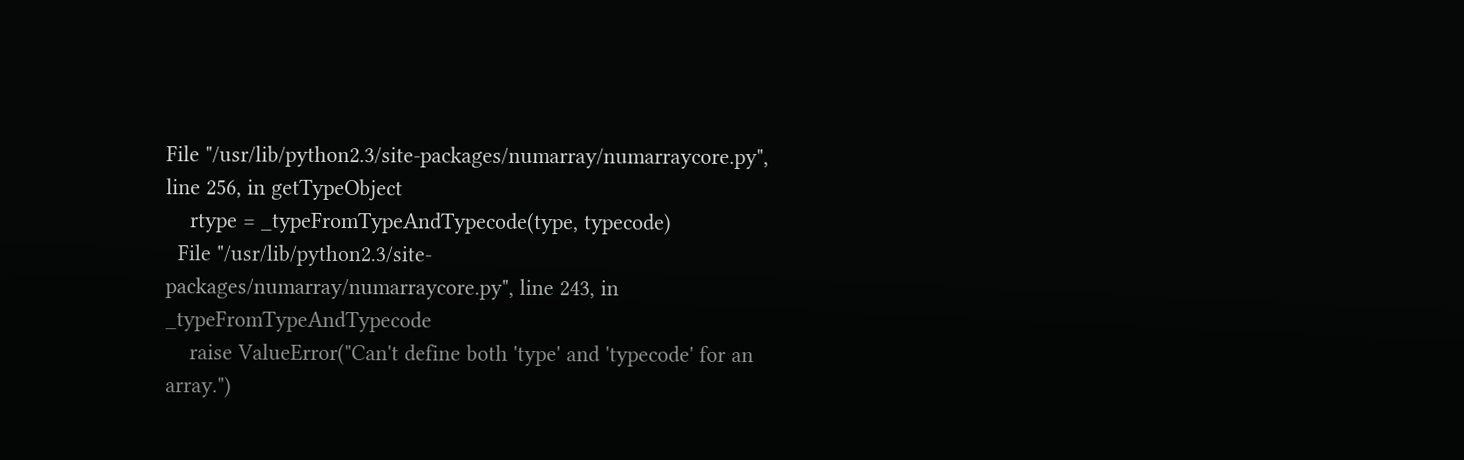File "/usr/lib/python2.3/site-packages/numarray/numarraycore.py", line 256, in getTypeObject
    rtype = _typeFromTypeAndTypecode(type, typecode)
  File "/usr/lib/python2.3/site-packages/numarray/numarraycore.py", line 243, in _typeFromTypeAndTypecode
    raise ValueError("Can't define both 'type' and 'typecode' for an array.")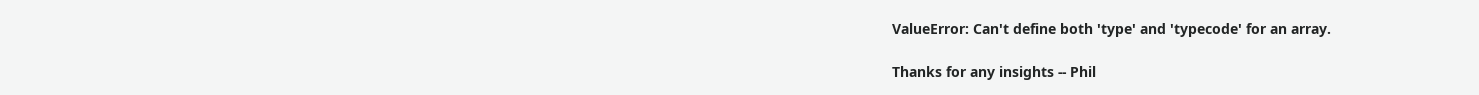ValueError: Can't define both 'type' and 'typecode' for an array.

Thanks for any insights -- Phil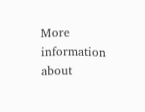More information about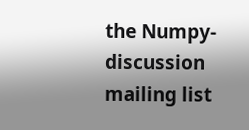the Numpy-discussion mailing list